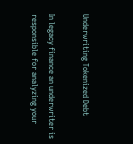Underwriting Tokenized Debt

In legacy finance an underwriter is responsible for analyzing your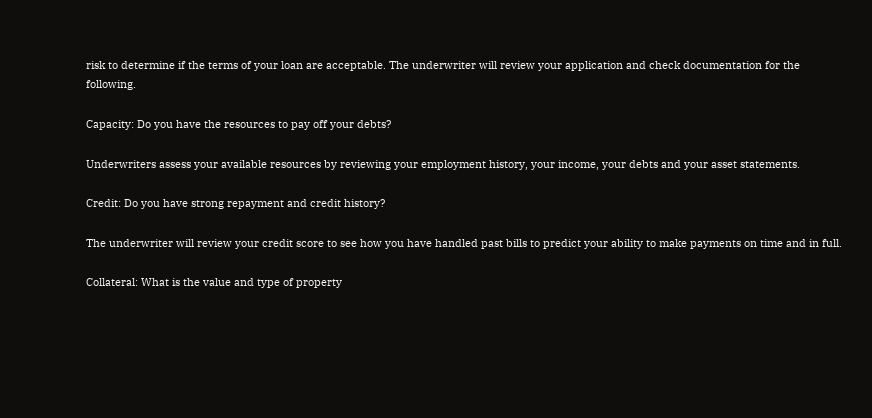risk to determine if the terms of your loan are acceptable. The underwriter will review your application and check documentation for the following.

Capacity: Do you have the resources to pay off your debts?

Underwriters assess your available resources by reviewing your employment history, your income, your debts and your asset statements.

Credit: Do you have strong repayment and credit history?

The underwriter will review your credit score to see how you have handled past bills to predict your ability to make payments on time and in full.

Collateral: What is the value and type of property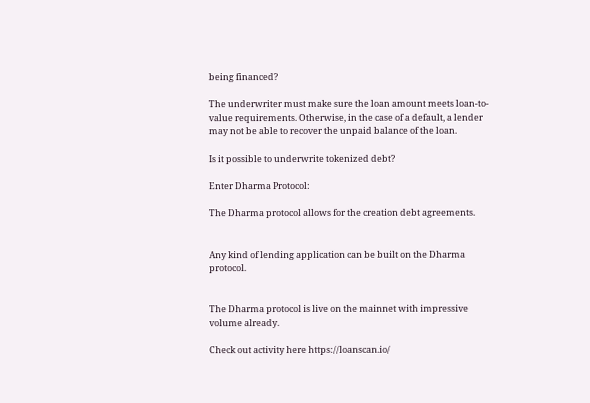being financed?

The underwriter must make sure the loan amount meets loan-to-value requirements. Otherwise, in the case of a default, a lender may not be able to recover the unpaid balance of the loan.

Is it possible to underwrite tokenized debt?

Enter Dharma Protocol:

The Dharma protocol allows for the creation debt agreements.


Any kind of lending application can be built on the Dharma protocol.


The Dharma protocol is live on the mainnet with impressive volume already.

Check out activity here https://loanscan.io/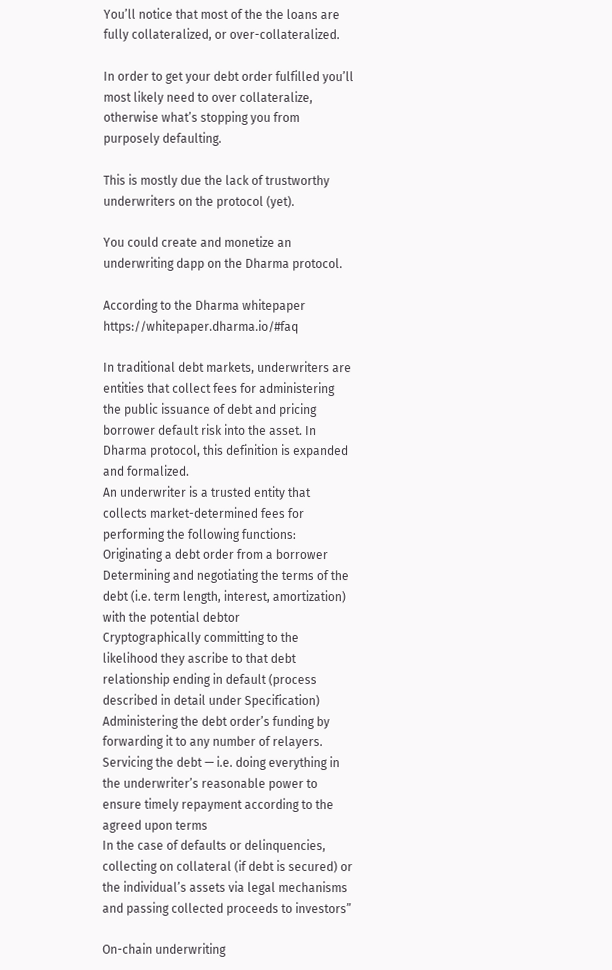You’ll notice that most of the the loans are fully collateralized, or over-collateralized.

In order to get your debt order fulfilled you’ll most likely need to over collateralize, otherwise what’s stopping you from purposely defaulting.

This is mostly due the lack of trustworthy underwriters on the protocol (yet).

You could create and monetize an underwriting dapp on the Dharma protocol.

According to the Dharma whitepaper https://whitepaper.dharma.io/#faq

In traditional debt markets, underwriters are entities that collect fees for administering the public issuance of debt and pricing borrower default risk into the asset. In Dharma protocol, this definition is expanded and formalized.
An underwriter is a trusted entity that collects market-determined fees for performing the following functions:
Originating a debt order from a borrower
Determining and negotiating the terms of the debt (i.e. term length, interest, amortization) with the potential debtor
Cryptographically committing to the likelihood they ascribe to that debt relationship ending in default (process described in detail under Specification)
Administering the debt order’s funding by forwarding it to any number of relayers.
Servicing the debt — i.e. doing everything in the underwriter’s reasonable power to ensure timely repayment according to the agreed upon terms
In the case of defaults or delinquencies, collecting on collateral (if debt is secured) or the individual’s assets via legal mechanisms and passing collected proceeds to investors”

On-chain underwriting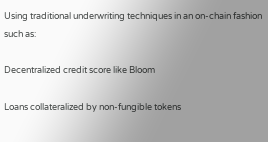Using traditional underwriting techniques in an on-chain fashion such as:

Decentralized credit score like Bloom

Loans collateralized by non-fungible tokens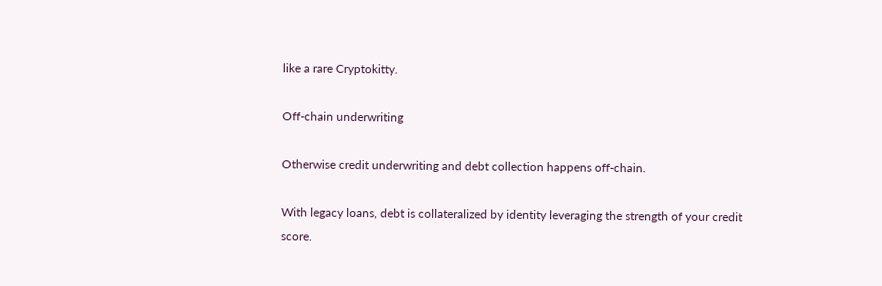like a rare Cryptokitty.

Off-chain underwriting

Otherwise credit underwriting and debt collection happens off-chain.

With legacy loans, debt is collateralized by identity leveraging the strength of your credit score.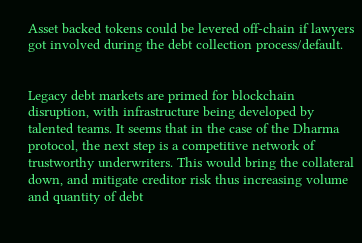Asset backed tokens could be levered off-chain if lawyers got involved during the debt collection process/default.


Legacy debt markets are primed for blockchain disruption, with infrastructure being developed by talented teams. It seems that in the case of the Dharma protocol, the next step is a competitive network of trustworthy underwriters. This would bring the collateral down, and mitigate creditor risk thus increasing volume and quantity of debt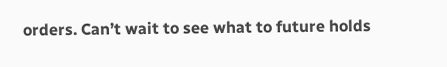orders. Can’t wait to see what to future holds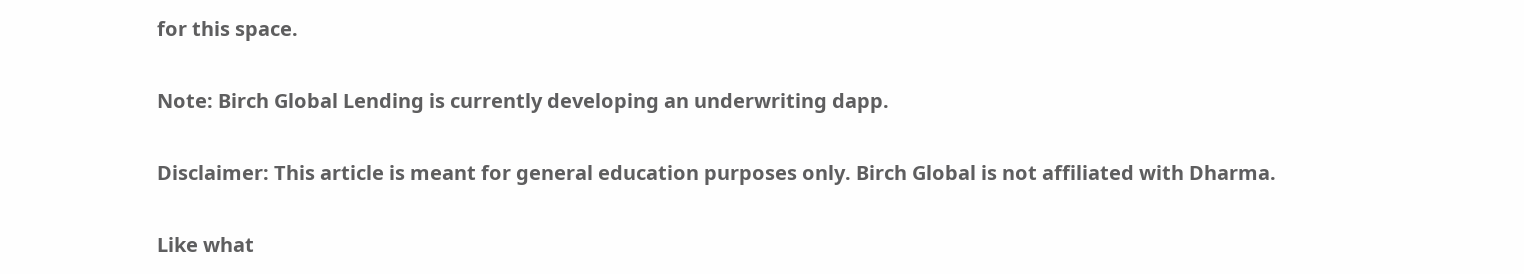for this space.

Note: Birch Global Lending is currently developing an underwriting dapp.

Disclaimer: This article is meant for general education purposes only. Birch Global is not affiliated with Dharma.

Like what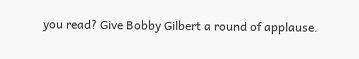you read? Give Bobby Gilbert a round of applause.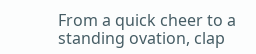From a quick cheer to a standing ovation, clap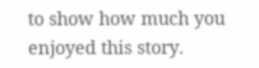to show how much you enjoyed this story.